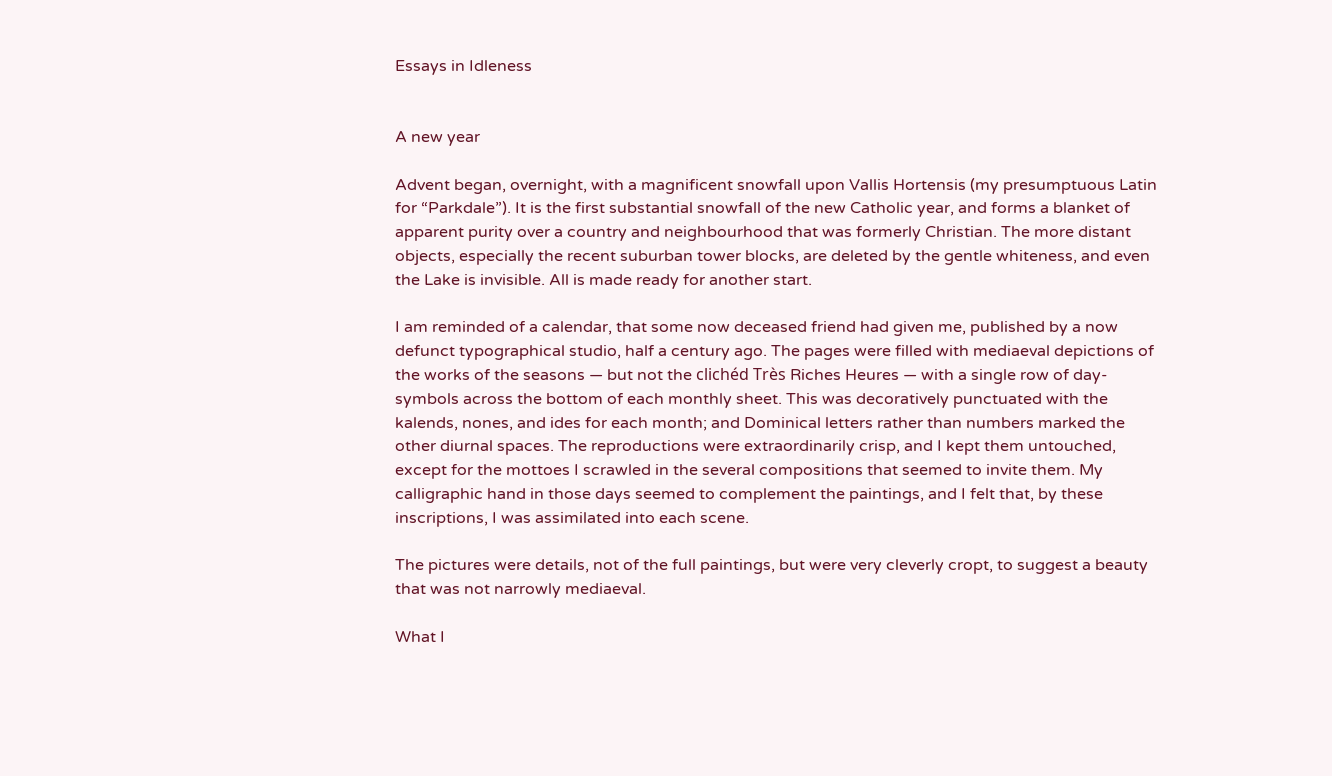Essays in Idleness


A new year

Advent began, overnight, with a magnificent snowfall upon Vallis Hortensis (my presumptuous Latin for “Parkdale”). It is the first substantial snowfall of the new Catholic year, and forms a blanket of apparent purity over a country and neighbourhood that was formerly Christian. The more distant objects, especially the recent suburban tower blocks, are deleted by the gentle whiteness, and even the Lake is invisible. All is made ready for another start.

I am reminded of a calendar, that some now deceased friend had given me, published by a now defunct typographical studio, half a century ago. The pages were filled with mediaeval depictions of the works of the seasons — but not the clichéd Très Riches Heures — with a single row of day-symbols across the bottom of each monthly sheet. This was decoratively punctuated with the kalends, nones, and ides for each month; and Dominical letters rather than numbers marked the other diurnal spaces. The reproductions were extraordinarily crisp, and I kept them untouched, except for the mottoes I scrawled in the several compositions that seemed to invite them. My calligraphic hand in those days seemed to complement the paintings, and I felt that, by these inscriptions, I was assimilated into each scene.

The pictures were details, not of the full paintings, but were very cleverly cropt, to suggest a beauty that was not narrowly mediaeval.

What I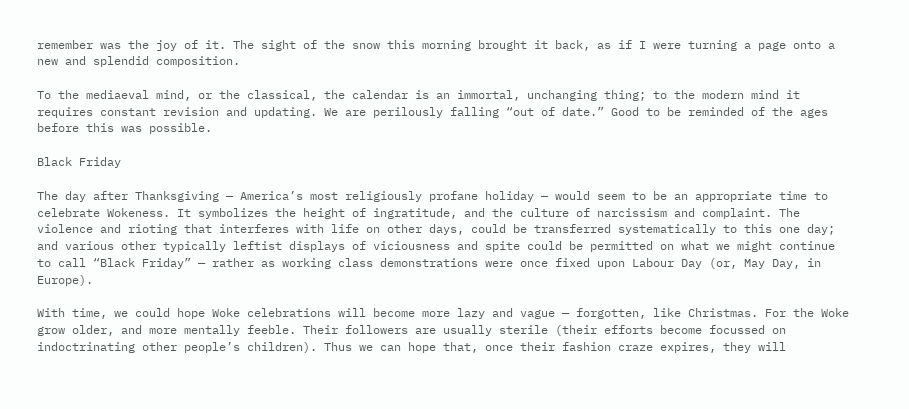remember was the joy of it. The sight of the snow this morning brought it back, as if I were turning a page onto a new and splendid composition.

To the mediaeval mind, or the classical, the calendar is an immortal, unchanging thing; to the modern mind it requires constant revision and updating. We are perilously falling “out of date.” Good to be reminded of the ages before this was possible.

Black Friday

The day after Thanksgiving — America’s most religiously profane holiday — would seem to be an appropriate time to celebrate Wokeness. It symbolizes the height of ingratitude, and the culture of narcissism and complaint. The violence and rioting that interferes with life on other days, could be transferred systematically to this one day; and various other typically leftist displays of viciousness and spite could be permitted on what we might continue to call “Black Friday” — rather as working class demonstrations were once fixed upon Labour Day (or, May Day, in Europe).

With time, we could hope Woke celebrations will become more lazy and vague — forgotten, like Christmas. For the Woke grow older, and more mentally feeble. Their followers are usually sterile (their efforts become focussed on indoctrinating other people’s children). Thus we can hope that, once their fashion craze expires, they will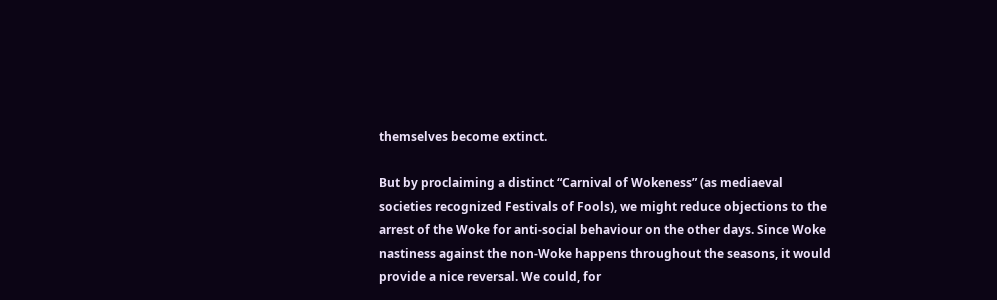themselves become extinct.

But by proclaiming a distinct “Carnival of Wokeness” (as mediaeval societies recognized Festivals of Fools), we might reduce objections to the arrest of the Woke for anti-social behaviour on the other days. Since Woke nastiness against the non-Woke happens throughout the seasons, it would provide a nice reversal. We could, for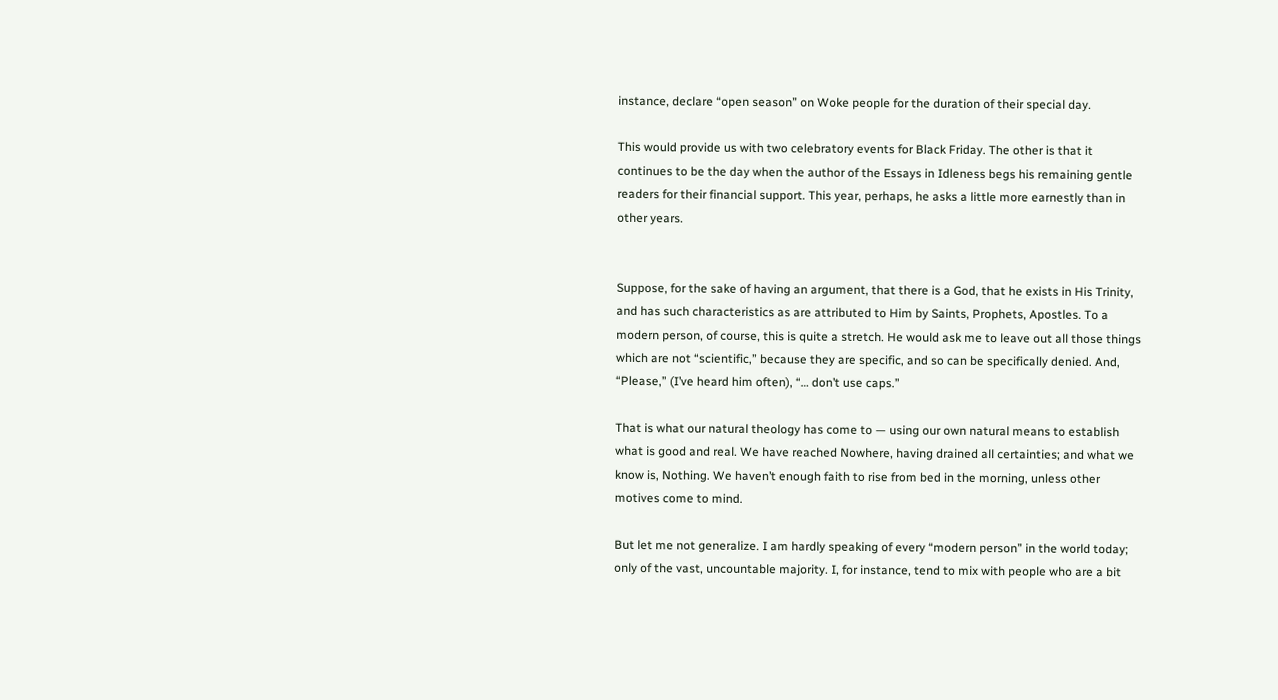instance, declare “open season” on Woke people for the duration of their special day.

This would provide us with two celebratory events for Black Friday. The other is that it continues to be the day when the author of the Essays in Idleness begs his remaining gentle readers for their financial support. This year, perhaps, he asks a little more earnestly than in other years.


Suppose, for the sake of having an argument, that there is a God, that he exists in His Trinity, and has such characteristics as are attributed to Him by Saints, Prophets, Apostles. To a modern person, of course, this is quite a stretch. He would ask me to leave out all those things which are not “scientific,” because they are specific, and so can be specifically denied. And, “Please,” (I’ve heard him often), “… don’t use caps.”

That is what our natural theology has come to — using our own natural means to establish what is good and real. We have reached Nowhere, having drained all certainties; and what we know is, Nothing. We haven’t enough faith to rise from bed in the morning, unless other motives come to mind.

But let me not generalize. I am hardly speaking of every “modern person” in the world today; only of the vast, uncountable majority. I, for instance, tend to mix with people who are a bit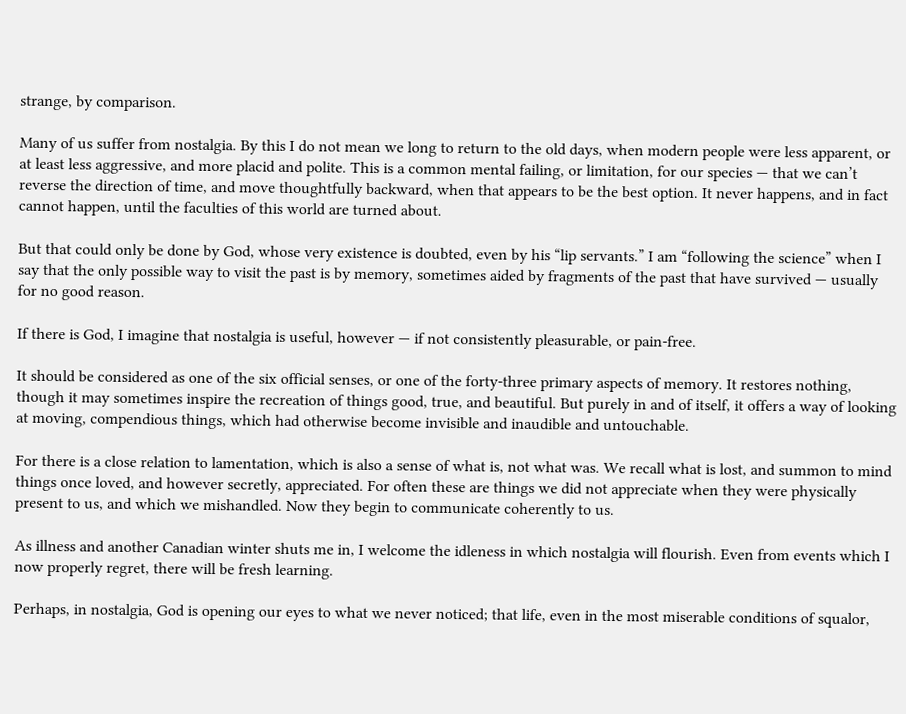strange, by comparison.

Many of us suffer from nostalgia. By this I do not mean we long to return to the old days, when modern people were less apparent, or at least less aggressive, and more placid and polite. This is a common mental failing, or limitation, for our species — that we can’t reverse the direction of time, and move thoughtfully backward, when that appears to be the best option. It never happens, and in fact cannot happen, until the faculties of this world are turned about.

But that could only be done by God, whose very existence is doubted, even by his “lip servants.” I am “following the science” when I say that the only possible way to visit the past is by memory, sometimes aided by fragments of the past that have survived — usually for no good reason.

If there is God, I imagine that nostalgia is useful, however — if not consistently pleasurable, or pain-free.

It should be considered as one of the six official senses, or one of the forty-three primary aspects of memory. It restores nothing, though it may sometimes inspire the recreation of things good, true, and beautiful. But purely in and of itself, it offers a way of looking at moving, compendious things, which had otherwise become invisible and inaudible and untouchable.

For there is a close relation to lamentation, which is also a sense of what is, not what was. We recall what is lost, and summon to mind things once loved, and however secretly, appreciated. For often these are things we did not appreciate when they were physically present to us, and which we mishandled. Now they begin to communicate coherently to us.

As illness and another Canadian winter shuts me in, I welcome the idleness in which nostalgia will flourish. Even from events which I now properly regret, there will be fresh learning.

Perhaps, in nostalgia, God is opening our eyes to what we never noticed; that life, even in the most miserable conditions of squalor,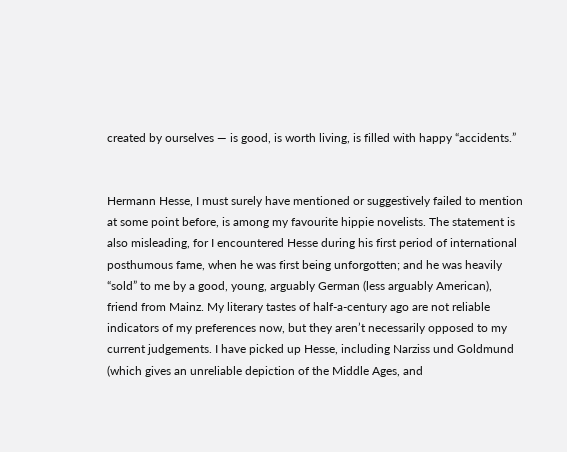created by ourselves — is good, is worth living, is filled with happy “accidents.”


Hermann Hesse, I must surely have mentioned or suggestively failed to mention at some point before, is among my favourite hippie novelists. The statement is also misleading, for I encountered Hesse during his first period of international posthumous fame, when he was first being unforgotten; and he was heavily “sold” to me by a good, young, arguably German (less arguably American), friend from Mainz. My literary tastes of half-a-century ago are not reliable indicators of my preferences now, but they aren’t necessarily opposed to my current judgements. I have picked up Hesse, including Narziss und Goldmund (which gives an unreliable depiction of the Middle Ages, and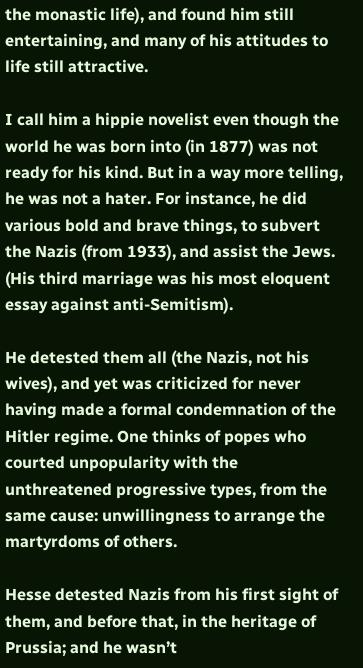the monastic life), and found him still entertaining, and many of his attitudes to life still attractive.

I call him a hippie novelist even though the world he was born into (in 1877) was not ready for his kind. But in a way more telling, he was not a hater. For instance, he did various bold and brave things, to subvert the Nazis (from 1933), and assist the Jews. (His third marriage was his most eloquent essay against anti-Semitism).

He detested them all (the Nazis, not his wives), and yet was criticized for never having made a formal condemnation of the Hitler regime. One thinks of popes who courted unpopularity with the unthreatened progressive types, from the same cause: unwillingness to arrange the martyrdoms of others.

Hesse detested Nazis from his first sight of them, and before that, in the heritage of Prussia; and he wasn’t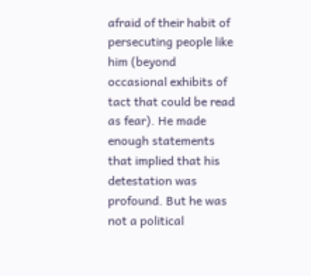afraid of their habit of persecuting people like him (beyond occasional exhibits of tact that could be read as fear). He made enough statements that implied that his detestation was profound. But he was not a political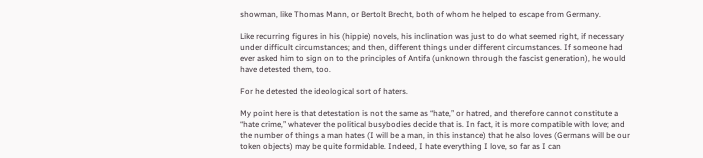showman, like Thomas Mann, or Bertolt Brecht, both of whom he helped to escape from Germany.

Like recurring figures in his (hippie) novels, his inclination was just to do what seemed right, if necessary under difficult circumstances; and then, different things under different circumstances. If someone had ever asked him to sign on to the principles of Antifa (unknown through the fascist generation), he would have detested them, too.

For he detested the ideological sort of haters.

My point here is that detestation is not the same as “hate,” or hatred, and therefore cannot constitute a “hate crime,” whatever the political busybodies decide that is. In fact, it is more compatible with love; and the number of things a man hates (I will be a man, in this instance) that he also loves (Germans will be our token objects) may be quite formidable. Indeed, I hate everything I love, so far as I can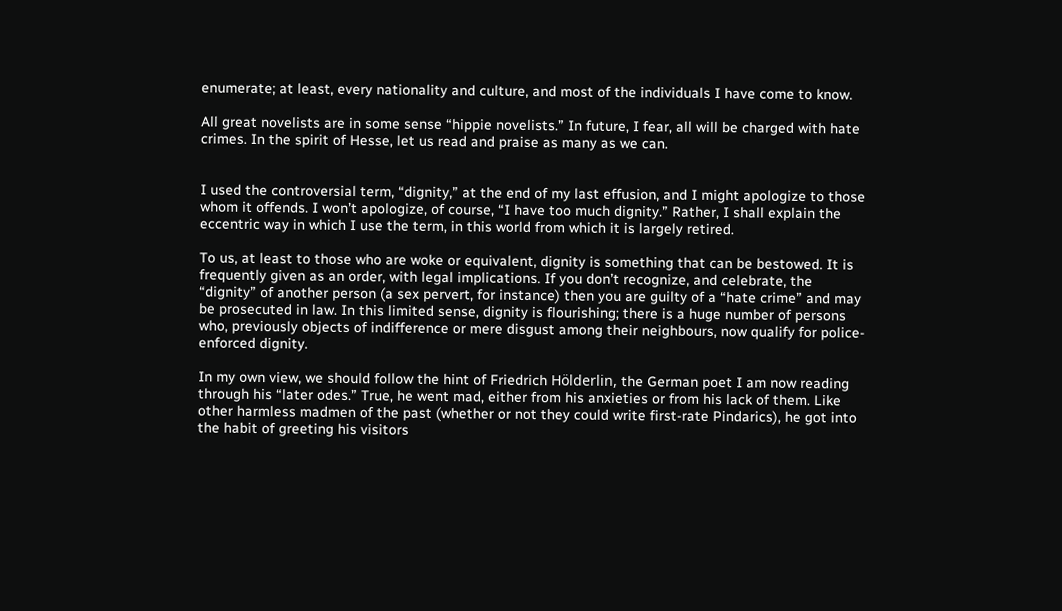enumerate; at least, every nationality and culture, and most of the individuals I have come to know.

All great novelists are in some sense “hippie novelists.” In future, I fear, all will be charged with hate crimes. In the spirit of Hesse, let us read and praise as many as we can.


I used the controversial term, “dignity,” at the end of my last effusion, and I might apologize to those whom it offends. I won’t apologize, of course, “I have too much dignity.” Rather, I shall explain the eccentric way in which I use the term, in this world from which it is largely retired.

To us, at least to those who are woke or equivalent, dignity is something that can be bestowed. It is frequently given as an order, with legal implications. If you don’t recognize, and celebrate, the “dignity” of another person (a sex pervert, for instance) then you are guilty of a “hate crime” and may be prosecuted in law. In this limited sense, dignity is flourishing; there is a huge number of persons who, previously objects of indifference or mere disgust among their neighbours, now qualify for police-enforced dignity.

In my own view, we should follow the hint of Friedrich Hölderlin, the German poet I am now reading through his “later odes.” True, he went mad, either from his anxieties or from his lack of them. Like other harmless madmen of the past (whether or not they could write first-rate Pindarics), he got into the habit of greeting his visitors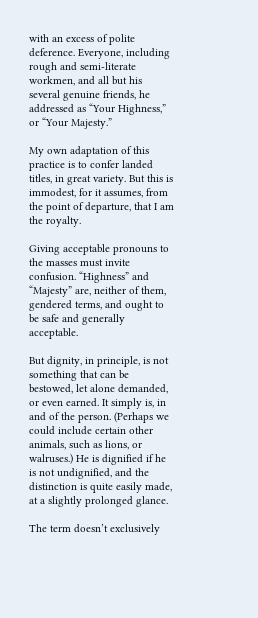with an excess of polite deference. Everyone, including rough and semi-literate workmen, and all but his several genuine friends, he addressed as “Your Highness,” or “Your Majesty.”

My own adaptation of this practice is to confer landed titles, in great variety. But this is immodest, for it assumes, from the point of departure, that I am the royalty.

Giving acceptable pronouns to the masses must invite confusion. “Highness” and “Majesty” are, neither of them, gendered terms, and ought to be safe and generally acceptable.

But dignity, in principle, is not something that can be bestowed, let alone demanded, or even earned. It simply is, in and of the person. (Perhaps we could include certain other animals, such as lions, or walruses.) He is dignified if he is not undignified, and the distinction is quite easily made, at a slightly prolonged glance.

The term doesn’t exclusively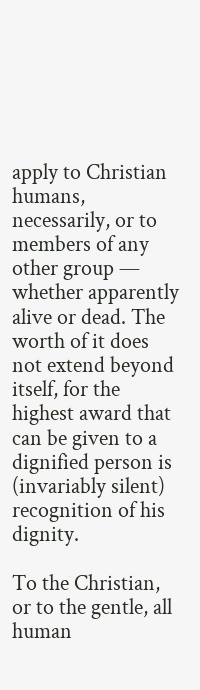apply to Christian humans, necessarily, or to members of any other group — whether apparently alive or dead. The worth of it does not extend beyond itself, for the highest award that can be given to a dignified person is (invariably silent) recognition of his dignity.

To the Christian, or to the gentle, all human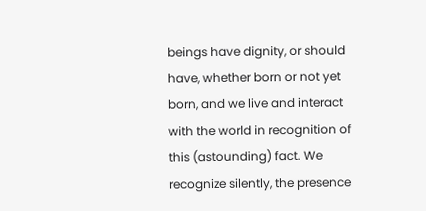beings have dignity, or should have, whether born or not yet born, and we live and interact with the world in recognition of this (astounding) fact. We recognize silently, the presence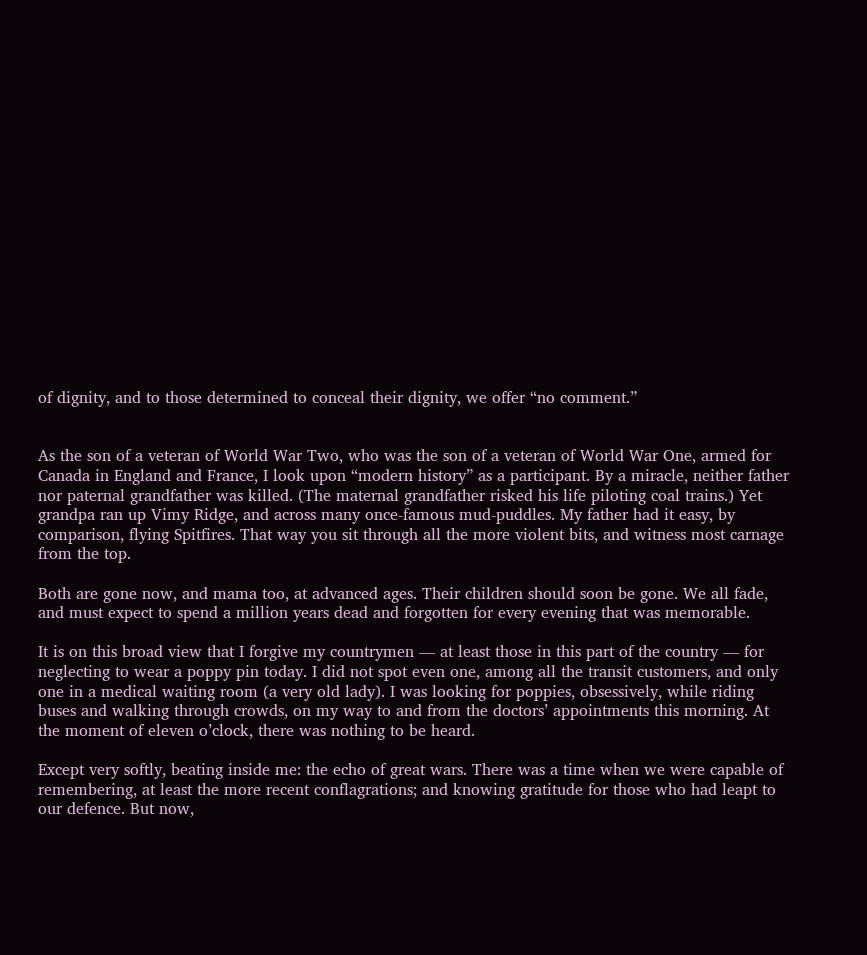of dignity, and to those determined to conceal their dignity, we offer “no comment.”


As the son of a veteran of World War Two, who was the son of a veteran of World War One, armed for Canada in England and France, I look upon “modern history” as a participant. By a miracle, neither father nor paternal grandfather was killed. (The maternal grandfather risked his life piloting coal trains.) Yet grandpa ran up Vimy Ridge, and across many once-famous mud-puddles. My father had it easy, by comparison, flying Spitfires. That way you sit through all the more violent bits, and witness most carnage from the top.

Both are gone now, and mama too, at advanced ages. Their children should soon be gone. We all fade, and must expect to spend a million years dead and forgotten for every evening that was memorable.

It is on this broad view that I forgive my countrymen — at least those in this part of the country — for neglecting to wear a poppy pin today. I did not spot even one, among all the transit customers, and only one in a medical waiting room (a very old lady). I was looking for poppies, obsessively, while riding buses and walking through crowds, on my way to and from the doctors’ appointments this morning. At the moment of eleven o’clock, there was nothing to be heard.

Except very softly, beating inside me: the echo of great wars. There was a time when we were capable of remembering, at least the more recent conflagrations; and knowing gratitude for those who had leapt to our defence. But now,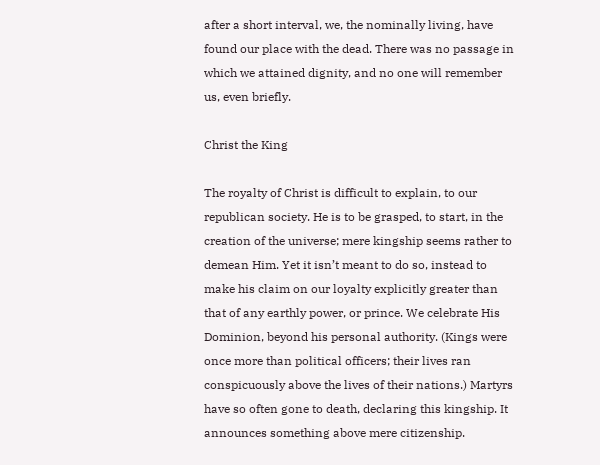after a short interval, we, the nominally living, have found our place with the dead. There was no passage in which we attained dignity, and no one will remember us, even briefly.

Christ the King

The royalty of Christ is difficult to explain, to our republican society. He is to be grasped, to start, in the creation of the universe; mere kingship seems rather to demean Him. Yet it isn’t meant to do so, instead to make his claim on our loyalty explicitly greater than that of any earthly power, or prince. We celebrate His Dominion, beyond his personal authority. (Kings were once more than political officers; their lives ran conspicuously above the lives of their nations.) Martyrs have so often gone to death, declaring this kingship. It announces something above mere citizenship.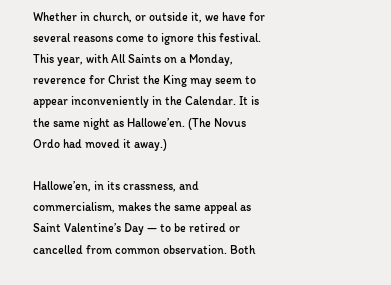Whether in church, or outside it, we have for several reasons come to ignore this festival. This year, with All Saints on a Monday, reverence for Christ the King may seem to appear inconveniently in the Calendar. It is the same night as Hallowe’en. (The Novus Ordo had moved it away.)

Hallowe’en, in its crassness, and commercialism, makes the same appeal as Saint Valentine’s Day — to be retired or cancelled from common observation. Both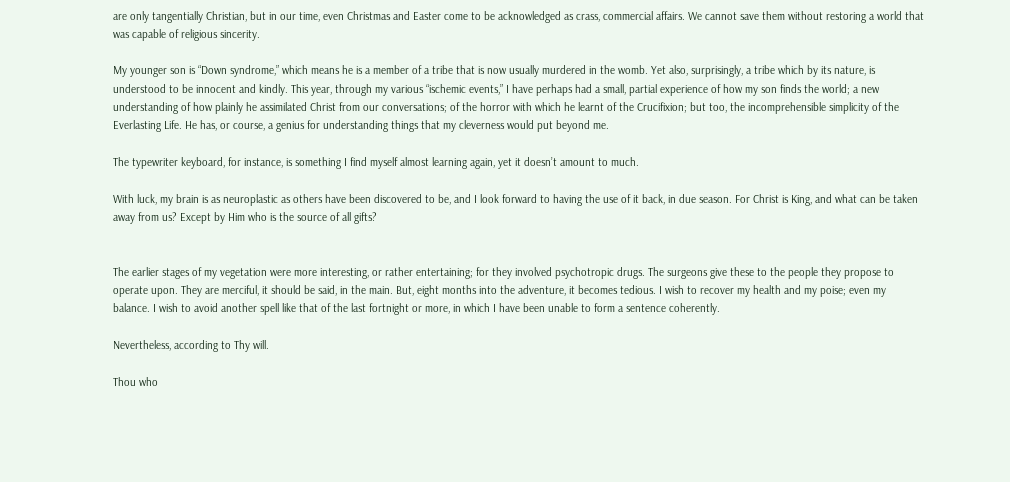are only tangentially Christian, but in our time, even Christmas and Easter come to be acknowledged as crass, commercial affairs. We cannot save them without restoring a world that was capable of religious sincerity.

My younger son is “Down syndrome,” which means he is a member of a tribe that is now usually murdered in the womb. Yet also, surprisingly, a tribe which by its nature, is understood to be innocent and kindly. This year, through my various “ischemic events,” I have perhaps had a small, partial experience of how my son finds the world; a new understanding of how plainly he assimilated Christ from our conversations; of the horror with which he learnt of the Crucifixion; but too, the incomprehensible simplicity of the Everlasting Life. He has, or course, a genius for understanding things that my cleverness would put beyond me.

The typewriter keyboard, for instance, is something I find myself almost learning again, yet it doesn’t amount to much.

With luck, my brain is as neuroplastic as others have been discovered to be, and I look forward to having the use of it back, in due season. For Christ is King, and what can be taken away from us? Except by Him who is the source of all gifts?


The earlier stages of my vegetation were more interesting, or rather entertaining; for they involved psychotropic drugs. The surgeons give these to the people they propose to operate upon. They are merciful, it should be said, in the main. But, eight months into the adventure, it becomes tedious. I wish to recover my health and my poise; even my balance. I wish to avoid another spell like that of the last fortnight or more, in which I have been unable to form a sentence coherently.

Nevertheless, according to Thy will.

Thou who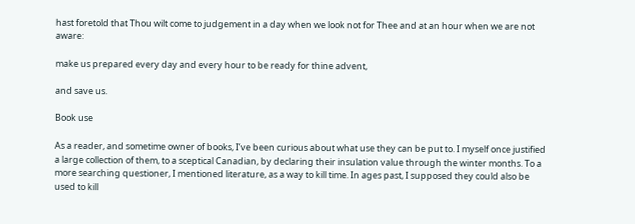hast foretold that Thou wilt come to judgement in a day when we look not for Thee and at an hour when we are not aware:

make us prepared every day and every hour to be ready for thine advent,

and save us.

Book use

As a reader, and sometime owner of books, I’ve been curious about what use they can be put to. I myself once justified a large collection of them, to a sceptical Canadian, by declaring their insulation value through the winter months. To a more searching questioner, I mentioned literature, as a way to kill time. In ages past, I supposed they could also be used to kill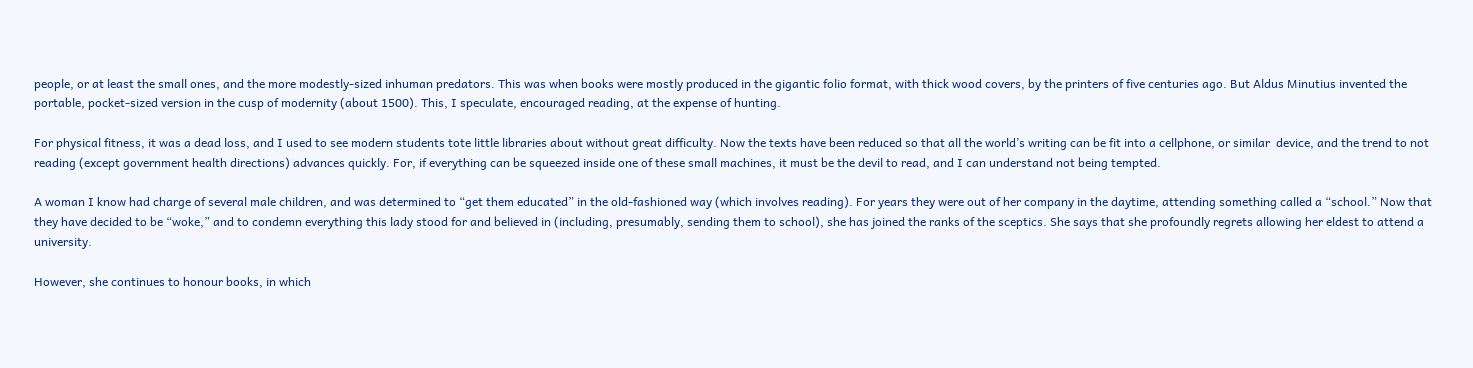people, or at least the small ones, and the more modestly-sized inhuman predators. This was when books were mostly produced in the gigantic folio format, with thick wood covers, by the printers of five centuries ago. But Aldus Minutius invented the portable, pocket-sized version in the cusp of modernity (about 1500). This, I speculate, encouraged reading, at the expense of hunting.

For physical fitness, it was a dead loss, and I used to see modern students tote little libraries about without great difficulty. Now the texts have been reduced so that all the world’s writing can be fit into a cellphone, or similar  device, and the trend to not reading (except government health directions) advances quickly. For, if everything can be squeezed inside one of these small machines, it must be the devil to read, and I can understand not being tempted.

A woman I know had charge of several male children, and was determined to “get them educated” in the old-fashioned way (which involves reading). For years they were out of her company in the daytime, attending something called a “school.” Now that they have decided to be “woke,” and to condemn everything this lady stood for and believed in (including, presumably, sending them to school), she has joined the ranks of the sceptics. She says that she profoundly regrets allowing her eldest to attend a university.

However, she continues to honour books, in which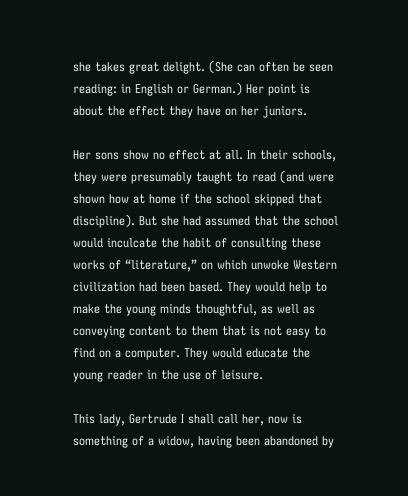she takes great delight. (She can often be seen reading: in English or German.) Her point is about the effect they have on her juniors.

Her sons show no effect at all. In their schools, they were presumably taught to read (and were shown how at home if the school skipped that discipline). But she had assumed that the school would inculcate the habit of consulting these works of “literature,” on which unwoke Western civilization had been based. They would help to make the young minds thoughtful, as well as conveying content to them that is not easy to find on a computer. They would educate the young reader in the use of leisure.

This lady, Gertrude I shall call her, now is something of a widow, having been abandoned by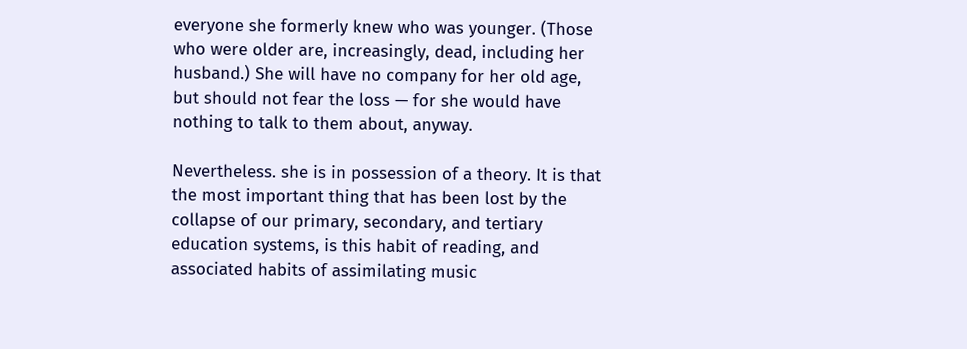everyone she formerly knew who was younger. (Those who were older are, increasingly, dead, including her husband.) She will have no company for her old age, but should not fear the loss — for she would have nothing to talk to them about, anyway.

Nevertheless. she is in possession of a theory. It is that the most important thing that has been lost by the collapse of our primary, secondary, and tertiary education systems, is this habit of reading, and associated habits of assimilating music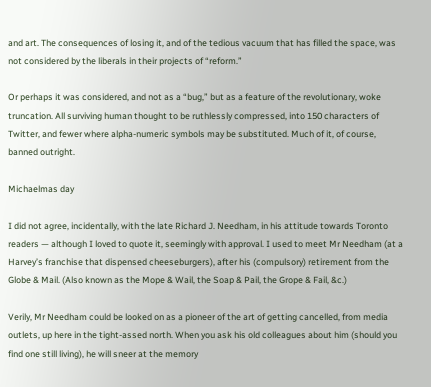and art. The consequences of losing it, and of the tedious vacuum that has filled the space, was not considered by the liberals in their projects of “reform.”

Or perhaps it was considered, and not as a “bug,” but as a feature of the revolutionary, woke truncation. All surviving human thought to be ruthlessly compressed, into 150 characters of Twitter, and fewer where alpha-numeric symbols may be substituted. Much of it, of course, banned outright.

Michaelmas day

I did not agree, incidentally, with the late Richard J. Needham, in his attitude towards Toronto readers — although I loved to quote it, seemingly with approval. I used to meet Mr Needham (at a Harvey’s franchise that dispensed cheeseburgers), after his (compulsory) retirement from the Globe & Mail. (Also known as the Mope & Wail, the Soap & Pail, the Grope & Fail, &c.)

Verily, Mr Needham could be looked on as a pioneer of the art of getting cancelled, from media outlets, up here in the tight-assed north. When you ask his old colleagues about him (should you find one still living), he will sneer at the memory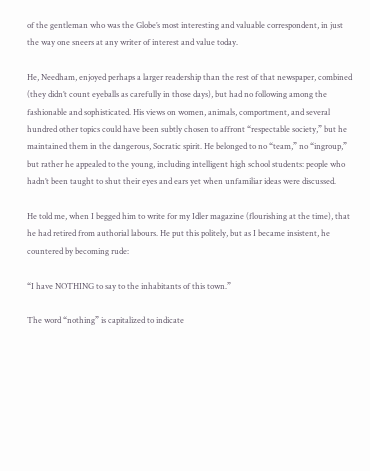of the gentleman who was the Globe’s most interesting and valuable correspondent, in just the way one sneers at any writer of interest and value today.

He, Needham, enjoyed perhaps a larger readership than the rest of that newspaper, combined (they didn’t count eyeballs as carefully in those days), but had no following among the fashionable and sophisticated. His views on women, animals, comportment, and several hundred other topics could have been subtly chosen to affront “respectable society,” but he maintained them in the dangerous, Socratic spirit. He belonged to no “team,” no “ingroup,” but rather he appealed to the young, including intelligent high school students: people who hadn’t been taught to shut their eyes and ears yet when unfamiliar ideas were discussed.

He told me, when I begged him to write for my Idler magazine (flourishing at the time), that he had retired from authorial labours. He put this politely, but as I became insistent, he countered by becoming rude:

“I have NOTHING to say to the inhabitants of this town.”

The word “nothing” is capitalized to indicate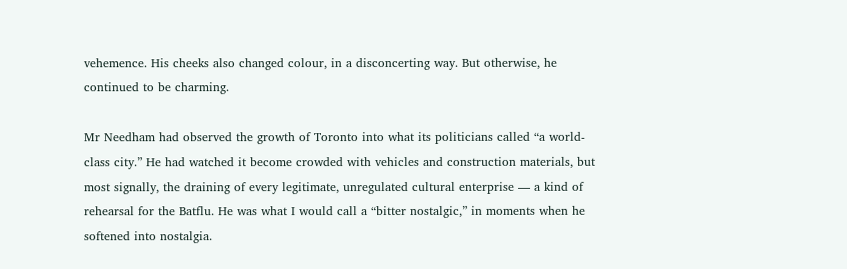vehemence. His cheeks also changed colour, in a disconcerting way. But otherwise, he continued to be charming.

Mr Needham had observed the growth of Toronto into what its politicians called “a world-class city.” He had watched it become crowded with vehicles and construction materials, but most signally, the draining of every legitimate, unregulated cultural enterprise — a kind of rehearsal for the Batflu. He was what I would call a “bitter nostalgic,” in moments when he softened into nostalgia.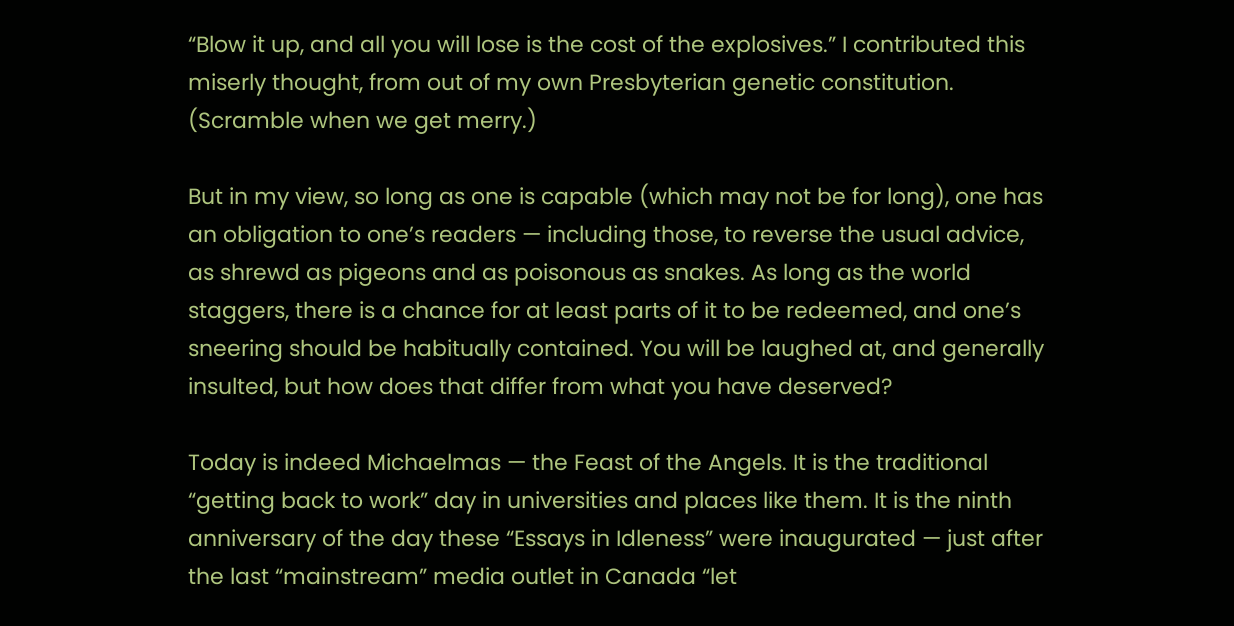“Blow it up, and all you will lose is the cost of the explosives.” I contributed this miserly thought, from out of my own Presbyterian genetic constitution. (Scramble when we get merry.)

But in my view, so long as one is capable (which may not be for long), one has an obligation to one’s readers — including those, to reverse the usual advice, as shrewd as pigeons and as poisonous as snakes. As long as the world staggers, there is a chance for at least parts of it to be redeemed, and one’s sneering should be habitually contained. You will be laughed at, and generally insulted, but how does that differ from what you have deserved?

Today is indeed Michaelmas — the Feast of the Angels. It is the traditional “getting back to work” day in universities and places like them. It is the ninth anniversary of the day these “Essays in Idleness” were inaugurated — just after the last “mainstream” media outlet in Canada “let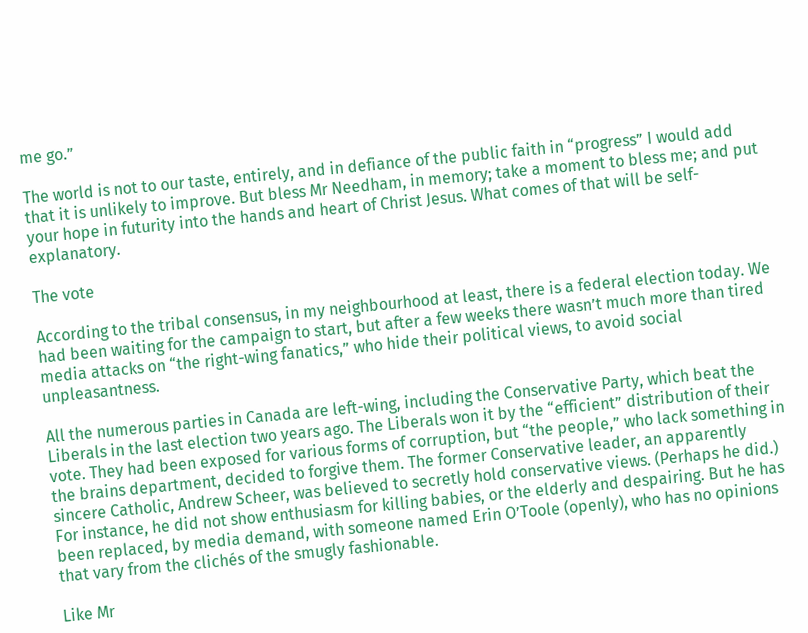me go.”

The world is not to our taste, entirely, and in defiance of the public faith in “progress” I would add that it is unlikely to improve. But bless Mr Needham, in memory; take a moment to bless me; and put your hope in futurity into the hands and heart of Christ Jesus. What comes of that will be self-explanatory.

The vote

According to the tribal consensus, in my neighbourhood at least, there is a federal election today. We had been waiting for the campaign to start, but after a few weeks there wasn’t much more than tired media attacks on “the right-wing fanatics,” who hide their political views, to avoid social unpleasantness.

All the numerous parties in Canada are left-wing, including the Conservative Party, which beat the Liberals in the last election two years ago. The Liberals won it by the “efficient” distribution of their vote. They had been exposed for various forms of corruption, but “the people,” who lack something in the brains department, decided to forgive them. The former Conservative leader, an apparently sincere Catholic, Andrew Scheer, was believed to secretly hold conservative views. (Perhaps he did.) For instance, he did not show enthusiasm for killing babies, or the elderly and despairing. But he has been replaced, by media demand, with someone named Erin O’Toole (openly), who has no opinions that vary from the clichés of the smugly fashionable.

Like Mr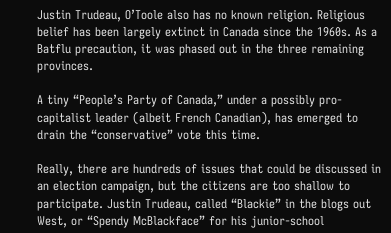Justin Trudeau, O’Toole also has no known religion. Religious belief has been largely extinct in Canada since the 1960s. As a Batflu precaution, it was phased out in the three remaining provinces.

A tiny “People’s Party of Canada,” under a possibly pro-capitalist leader (albeit French Canadian), has emerged to drain the “conservative” vote this time.

Really, there are hundreds of issues that could be discussed in an election campaign, but the citizens are too shallow to participate. Justin Trudeau, called “Blackie” in the blogs out West, or “Spendy McBlackface” for his junior-school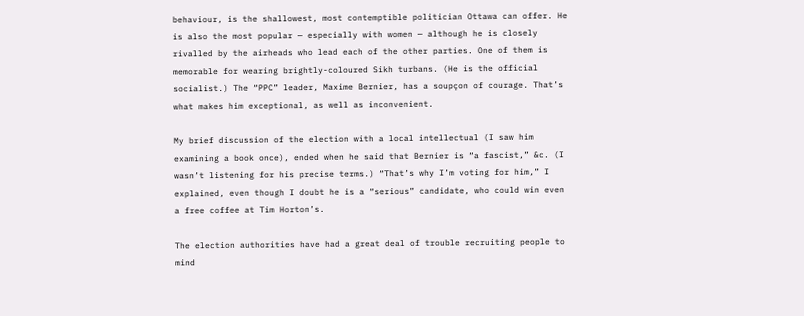behaviour, is the shallowest, most contemptible politician Ottawa can offer. He is also the most popular — especially with women — although he is closely rivalled by the airheads who lead each of the other parties. One of them is memorable for wearing brightly-coloured Sikh turbans. (He is the official socialist.) The “PPC” leader, Maxime Bernier, has a soupçon of courage. That’s what makes him exceptional, as well as inconvenient.

My brief discussion of the election with a local intellectual (I saw him examining a book once), ended when he said that Bernier is “a fascist,” &c. (I wasn’t listening for his precise terms.) “That’s why I’m voting for him,” I explained, even though I doubt he is a “serious” candidate, who could win even a free coffee at Tim Horton’s.

The election authorities have had a great deal of trouble recruiting people to mind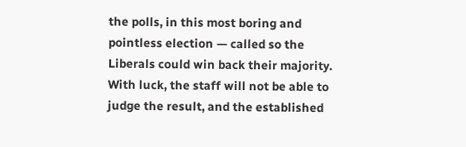the polls, in this most boring and pointless election — called so the Liberals could win back their majority. With luck, the staff will not be able to judge the result, and the established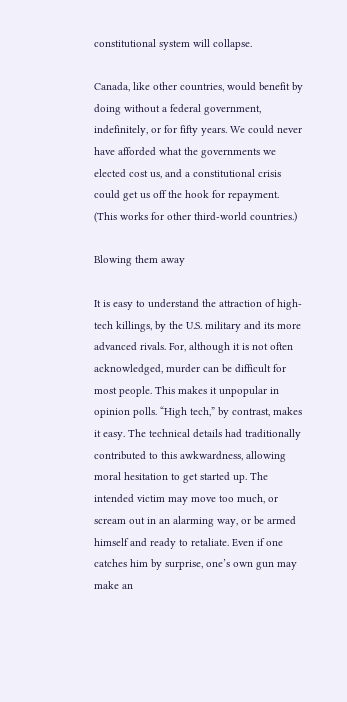constitutional system will collapse.

Canada, like other countries, would benefit by doing without a federal government, indefinitely, or for fifty years. We could never have afforded what the governments we elected cost us, and a constitutional crisis could get us off the hook for repayment. (This works for other third-world countries.)

Blowing them away

It is easy to understand the attraction of high-tech killings, by the U.S. military and its more advanced rivals. For, although it is not often acknowledged, murder can be difficult for most people. This makes it unpopular in opinion polls. “High tech,” by contrast, makes it easy. The technical details had traditionally contributed to this awkwardness, allowing moral hesitation to get started up. The intended victim may move too much, or scream out in an alarming way, or be armed himself and ready to retaliate. Even if one catches him by surprise, one’s own gun may make an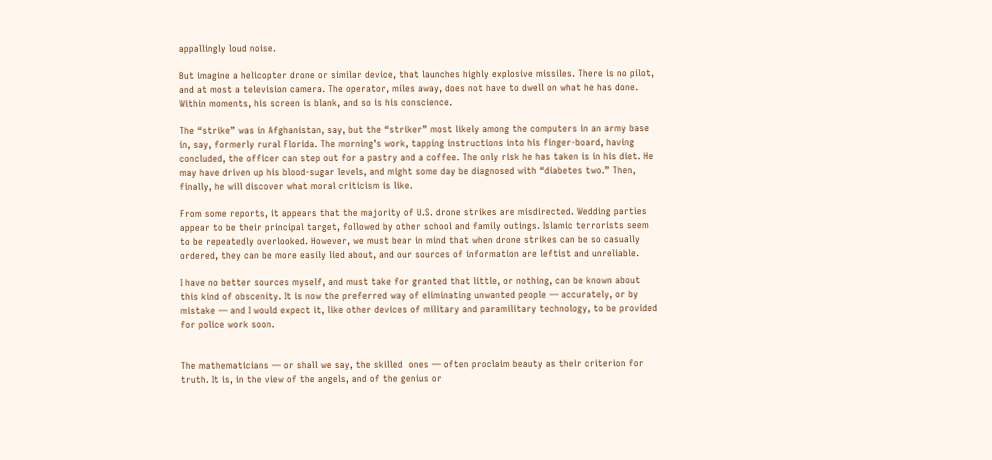appallingly loud noise.

But imagine a helicopter drone or similar device, that launches highly explosive missiles. There is no pilot, and at most a television camera. The operator, miles away, does not have to dwell on what he has done. Within moments, his screen is blank, and so is his conscience.

The “strike” was in Afghanistan, say, but the “striker” most likely among the computers in an army base in, say, formerly rural Florida. The morning’s work, tapping instructions into his finger-board, having concluded, the officer can step out for a pastry and a coffee. The only risk he has taken is in his diet. He may have driven up his blood-sugar levels, and might some day be diagnosed with “diabetes two.” Then, finally, he will discover what moral criticism is like.

From some reports, it appears that the majority of U.S. drone strikes are misdirected. Wedding parties appear to be their principal target, followed by other school and family outings. Islamic terrorists seem to be repeatedly overlooked. However, we must bear in mind that when drone strikes can be so casually ordered, they can be more easily lied about, and our sources of information are leftist and unreliable.

I have no better sources myself, and must take for granted that little, or nothing, can be known about this kind of obscenity. It is now the preferred way of eliminating unwanted people — accurately, or by mistake — and I would expect it, like other devices of military and paramilitary technology, to be provided for police work soon.


The mathematicians — or shall we say, the skilled  ones — often proclaim beauty as their criterion for truth. It is, in the view of the angels, and of the genius or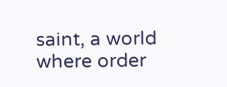saint, a world where order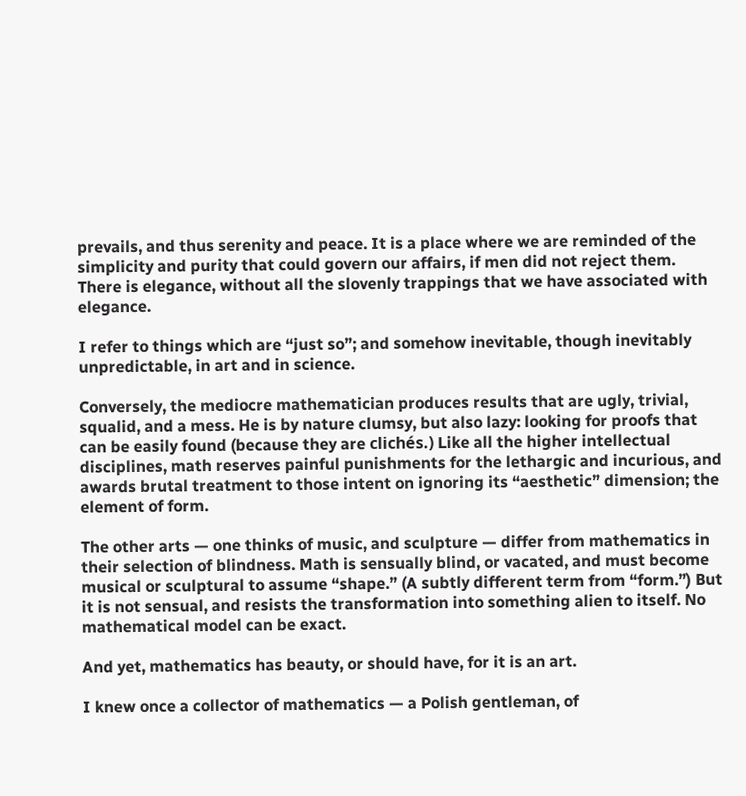prevails, and thus serenity and peace. It is a place where we are reminded of the simplicity and purity that could govern our affairs, if men did not reject them. There is elegance, without all the slovenly trappings that we have associated with elegance.

I refer to things which are “just so”; and somehow inevitable, though inevitably unpredictable, in art and in science.

Conversely, the mediocre mathematician produces results that are ugly, trivial, squalid, and a mess. He is by nature clumsy, but also lazy: looking for proofs that can be easily found (because they are clichés.) Like all the higher intellectual disciplines, math reserves painful punishments for the lethargic and incurious, and awards brutal treatment to those intent on ignoring its “aesthetic” dimension; the element of form.

The other arts — one thinks of music, and sculpture — differ from mathematics in their selection of blindness. Math is sensually blind, or vacated, and must become musical or sculptural to assume “shape.” (A subtly different term from “form.”) But it is not sensual, and resists the transformation into something alien to itself. No mathematical model can be exact.

And yet, mathematics has beauty, or should have, for it is an art.

I knew once a collector of mathematics — a Polish gentleman, of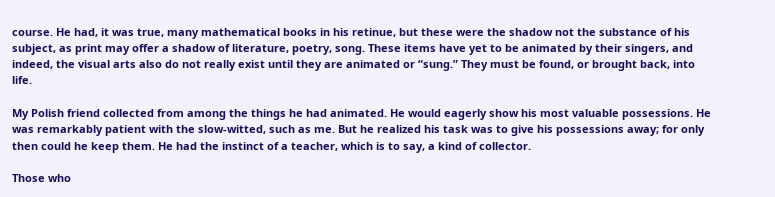course. He had, it was true, many mathematical books in his retinue, but these were the shadow not the substance of his subject, as print may offer a shadow of literature, poetry, song. These items have yet to be animated by their singers, and indeed, the visual arts also do not really exist until they are animated or “sung.” They must be found, or brought back, into life.

My Polish friend collected from among the things he had animated. He would eagerly show his most valuable possessions. He was remarkably patient with the slow-witted, such as me. But he realized his task was to give his possessions away; for only then could he keep them. He had the instinct of a teacher, which is to say, a kind of collector.

Those who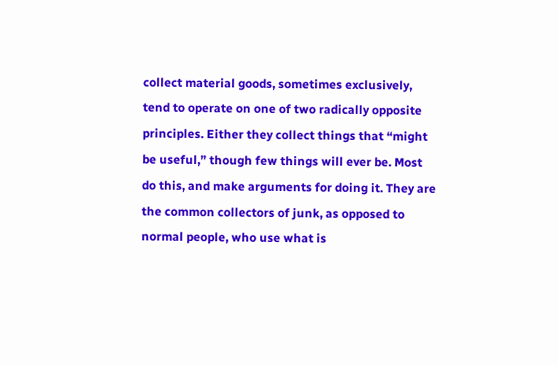collect material goods, sometimes exclusively, tend to operate on one of two radically opposite principles. Either they collect things that “might be useful,” though few things will ever be. Most do this, and make arguments for doing it. They are the common collectors of junk, as opposed to normal people, who use what is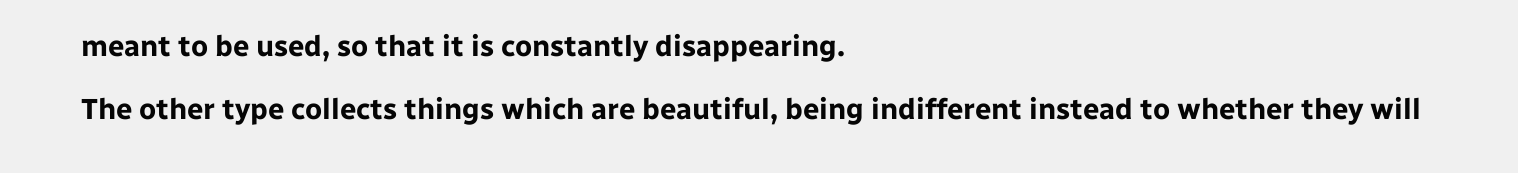meant to be used, so that it is constantly disappearing.

The other type collects things which are beautiful, being indifferent instead to whether they will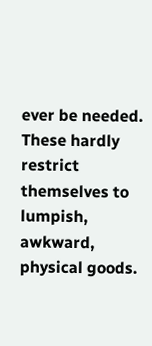ever be needed. These hardly restrict themselves to lumpish, awkward, physical goods.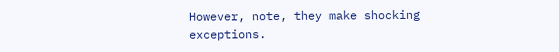However, note, they make shocking exceptions.